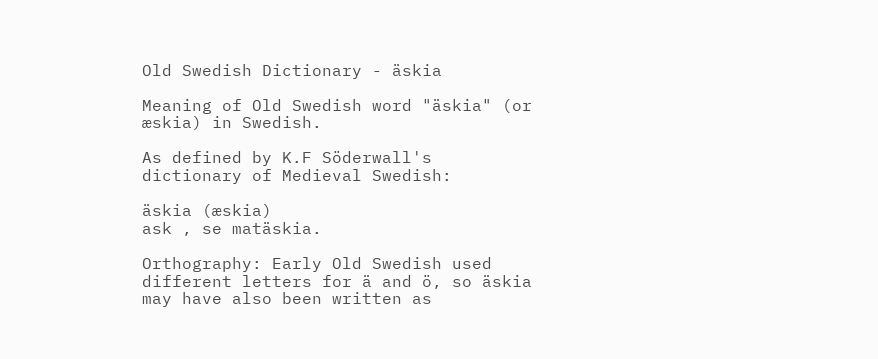Old Swedish Dictionary - äskia

Meaning of Old Swedish word "äskia" (or æskia) in Swedish.

As defined by K.F Söderwall's dictionary of Medieval Swedish:

äskia (æskia)
ask , se matäskia.

Orthography: Early Old Swedish used different letters for ä and ö, so äskia may have also been written as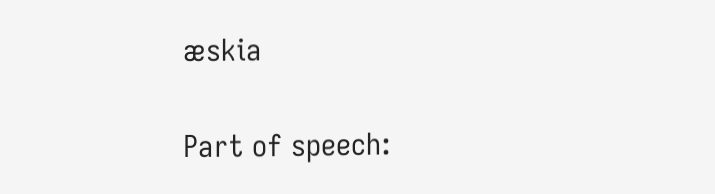æskia

Part of speech: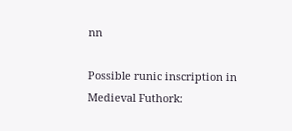nn

Possible runic inscription in Medieval Futhork: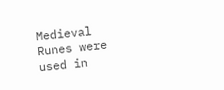Medieval Runes were used in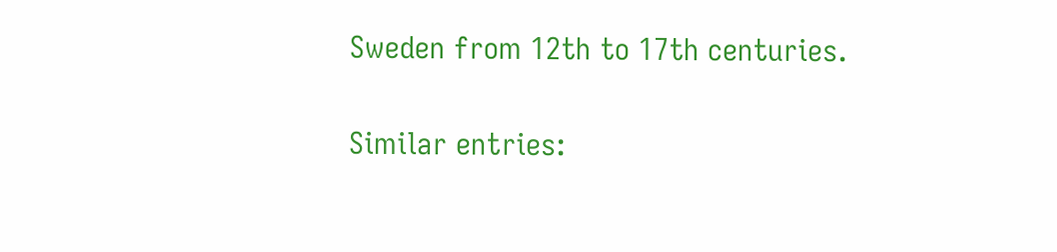Sweden from 12th to 17th centuries.

Similar entries: